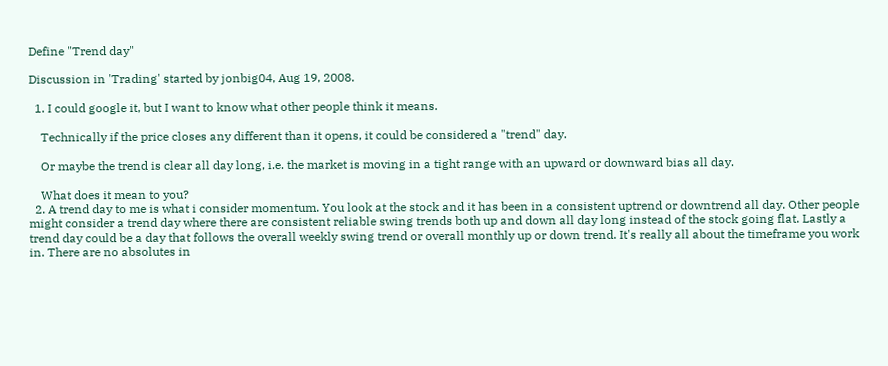Define "Trend day"

Discussion in 'Trading' started by jonbig04, Aug 19, 2008.

  1. I could google it, but I want to know what other people think it means.

    Technically if the price closes any different than it opens, it could be considered a "trend" day.

    Or maybe the trend is clear all day long, i.e. the market is moving in a tight range with an upward or downward bias all day.

    What does it mean to you?
  2. A trend day to me is what i consider momentum. You look at the stock and it has been in a consistent uptrend or downtrend all day. Other people might consider a trend day where there are consistent reliable swing trends both up and down all day long instead of the stock going flat. Lastly a trend day could be a day that follows the overall weekly swing trend or overall monthly up or down trend. It's really all about the timeframe you work in. There are no absolutes in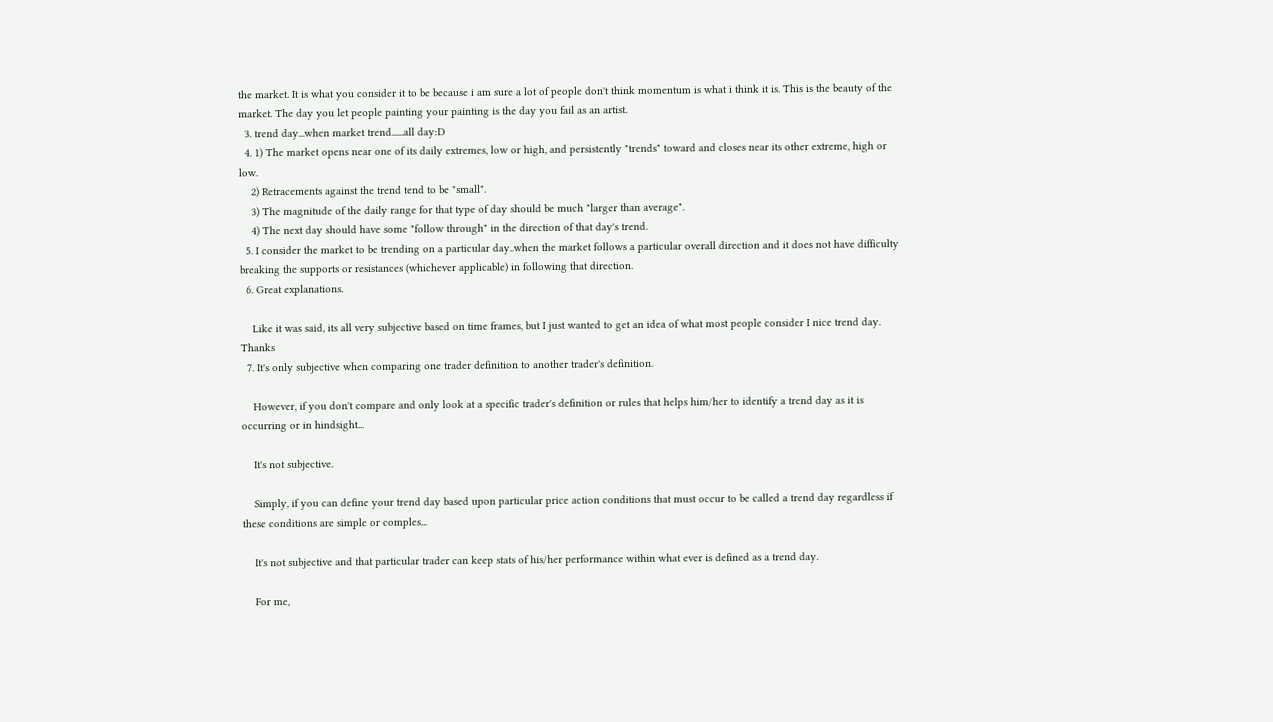the market. It is what you consider it to be because i am sure a lot of people don't think momentum is what i think it is. This is the beauty of the market. The day you let people painting your painting is the day you fail as an artist.
  3. trend day...when market trend......all day:D
  4. 1) The market opens near one of its daily extremes, low or high, and persistently "trends" toward and closes near its other extreme, high or low.
    2) Retracements against the trend tend to be "small".
    3) The magnitude of the daily range for that type of day should be much "larger than average".
    4) The next day should have some "follow through" in the direction of that day's trend.
  5. I consider the market to be trending on a particular day..when the market follows a particular overall direction and it does not have difficulty breaking the supports or resistances (whichever applicable) in following that direction.
  6. Great explanations.

    Like it was said, its all very subjective based on time frames, but I just wanted to get an idea of what most people consider I nice trend day. Thanks
  7. It's only subjective when comparing one trader definition to another trader's definition.

    However, if you don't compare and only look at a specific trader's definition or rules that helps him/her to identify a trend day as it is occurring or in hindsight...

    It's not subjective.

    Simply, if you can define your trend day based upon particular price action conditions that must occur to be called a trend day regardless if these conditions are simple or comples...

    It's not subjective and that particular trader can keep stats of his/her performance within what ever is defined as a trend day.

    For me,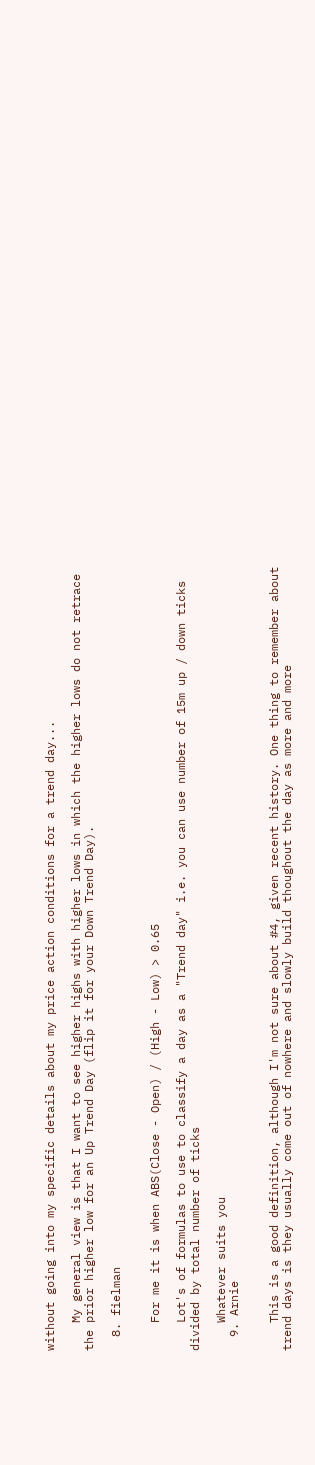without going into my specific details about my price action conditions for a trend day...

    My general view is that I want to see higher highs with higher lows in which the higher lows do not retrace the prior higher low for an Up Trend Day (flip it for your Down Trend Day).

  8. fielman


    For me it is when ABS(Close - Open) / (High - Low) > 0.65

    Lot's of formulas to use to classify a day as a "Trend day" i.e. you can use number of 15m up / down ticks divided by total number of ticks

    Whatever suits you
  9. Arnie


    This is a good definition, although I'm not sure about #4, given recent history. One thing to remember about trend days is they usually come out of nowhere and slowly build thoughout the day as more and more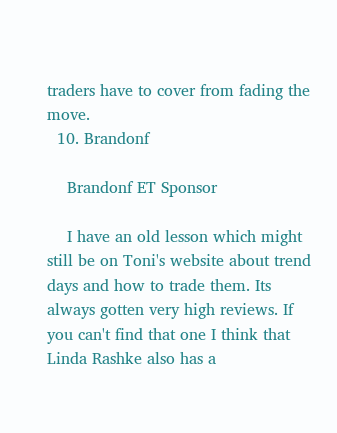traders have to cover from fading the move.
  10. Brandonf

    Brandonf ET Sponsor

    I have an old lesson which might still be on Toni's website about trend days and how to trade them. Its always gotten very high reviews. If you can't find that one I think that Linda Rashke also has a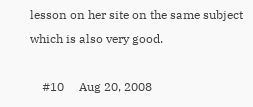lesson on her site on the same subject which is also very good.

    #10     Aug 20, 2008